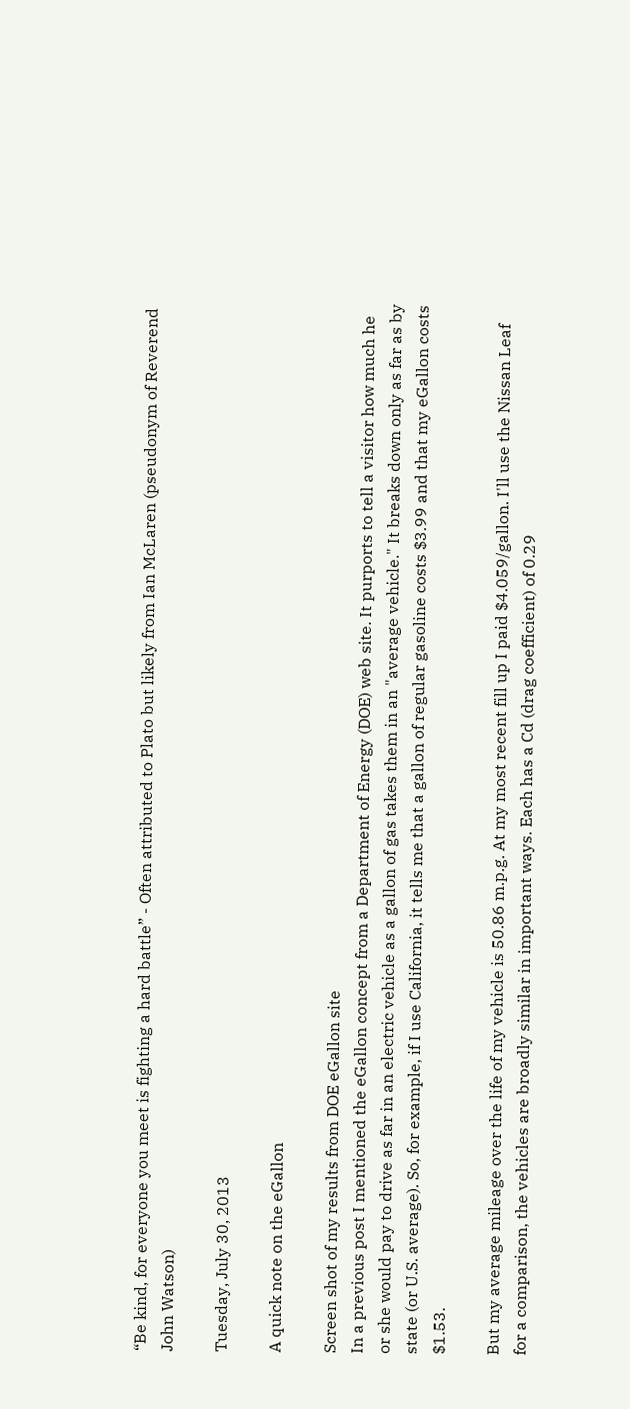“Be kind, for everyone you meet is fighting a hard battle” - Often attributed to Plato but likely from Ian McLaren (pseudonym of Reverend John Watson)

Tuesday, July 30, 2013

A quick note on the eGallon

Screen shot of my results from DOE eGallon site
In a previous post I mentioned the eGallon concept from a Department of Energy (DOE) web site. It purports to tell a visitor how much he or she would pay to drive as far in an electric vehicle as a gallon of gas takes them in an "average vehicle." It breaks down only as far as by state (or U.S. average). So, for example, if I use California, it tells me that a gallon of regular gasoline costs $3.99 and that my eGallon costs $1.53.

But my average mileage over the life of my vehicle is 50.86 m.p.g. At my most recent fill up I paid $4.059/gallon. I'll use the Nissan Leaf for a comparison, the vehicles are broadly similar in important ways. Each has a Cd (drag coefficient) of 0.29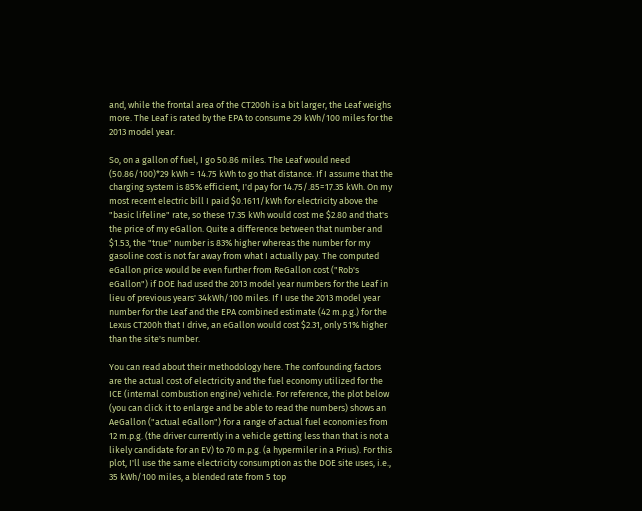and, while the frontal area of the CT200h is a bit larger, the Leaf weighs more. The Leaf is rated by the EPA to consume 29 kWh/100 miles for the 2013 model year.

So, on a gallon of fuel, I go 50.86 miles. The Leaf would need (50.86/100)*29 kWh = 14.75 kWh to go that distance. If I assume that the charging system is 85% efficient, I'd pay for 14.75/.85=17.35 kWh. On my most recent electric bill I paid $0.1611/kWh for electricity above the "basic lifeline" rate, so these 17.35 kWh would cost me $2.80 and that's the price of my eGallon. Quite a difference between that number and $1.53, the "true" number is 83% higher whereas the number for my gasoline cost is not far away from what I actually pay. The computed eGallon price would be even further from ReGallon cost ("Rob's eGallon") if DOE had used the 2013 model year numbers for the Leaf in lieu of previous years' 34kWh/100 miles. If I use the 2013 model year number for the Leaf and the EPA combined estimate (42 m.p.g.) for the Lexus CT200h that I drive, an eGallon would cost $2.31, only 51% higher than the site's number.

You can read about their methodology here. The confounding factors are the actual cost of electricity and the fuel economy utilized for the ICE (internal combustion engine) vehicle. For reference, the plot below (you can click it to enlarge and be able to read the numbers) shows an AeGallon ("actual eGallon") for a range of actual fuel economies from 12 m.p.g. (the driver currently in a vehicle getting less than that is not a likely candidate for an EV) to 70 m.p.g. (a hypermiler in a Prius). For this plot, I'll use the same electricity consumption as the DOE site uses, i.e., 35 kWh/100 miles, a blended rate from 5 top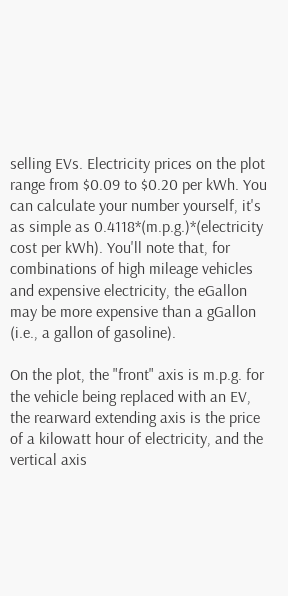selling EVs. Electricity prices on the plot range from $0.09 to $0.20 per kWh. You can calculate your number yourself, it's as simple as 0.4118*(m.p.g.)*(electricity cost per kWh). You'll note that, for combinations of high mileage vehicles and expensive electricity, the eGallon may be more expensive than a gGallon (i.e., a gallon of gasoline).

On the plot, the "front" axis is m.p.g. for the vehicle being replaced with an EV, the rearward extending axis is the price of a kilowatt hour of electricity, and the vertical axis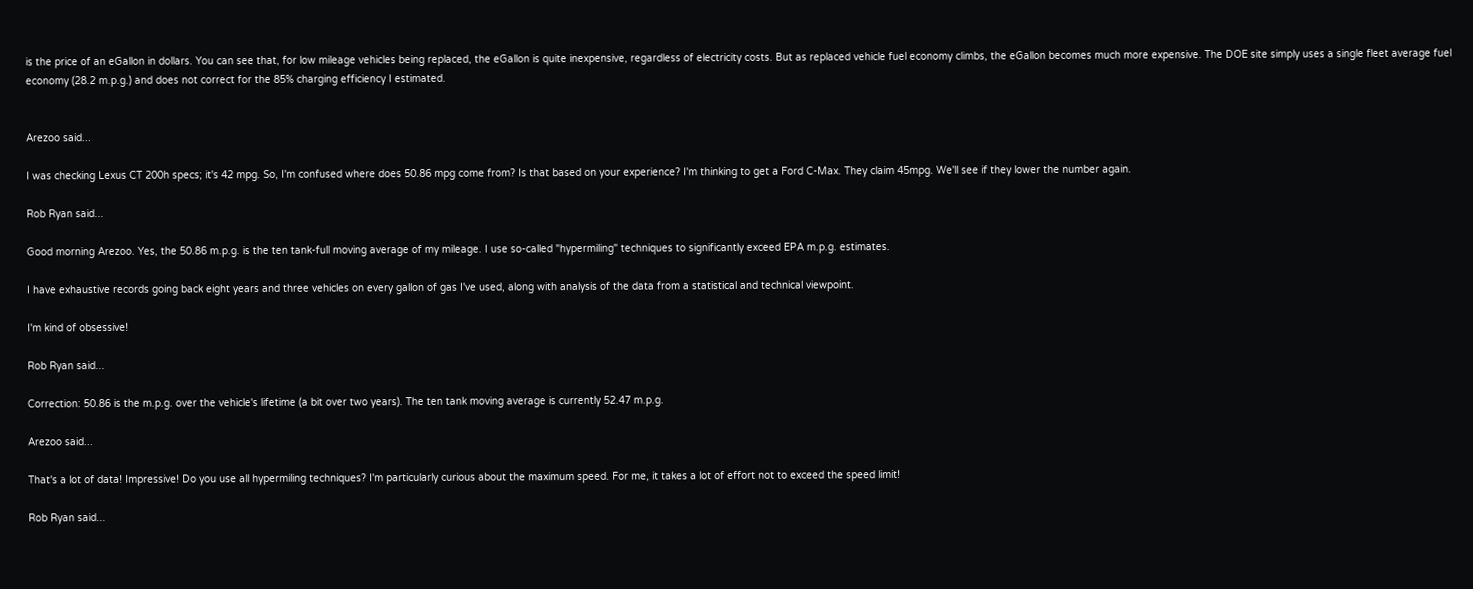is the price of an eGallon in dollars. You can see that, for low mileage vehicles being replaced, the eGallon is quite inexpensive, regardless of electricity costs. But as replaced vehicle fuel economy climbs, the eGallon becomes much more expensive. The DOE site simply uses a single fleet average fuel economy (28.2 m.p.g.) and does not correct for the 85% charging efficiency I estimated.


Arezoo said...

I was checking Lexus CT 200h specs; it's 42 mpg. So, I'm confused where does 50.86 mpg come from? Is that based on your experience? I'm thinking to get a Ford C-Max. They claim 45mpg. We'll see if they lower the number again.

Rob Ryan said...

Good morning Arezoo. Yes, the 50.86 m.p.g. is the ten tank-full moving average of my mileage. I use so-called "hypermiling" techniques to significantly exceed EPA m.p.g. estimates.

I have exhaustive records going back eight years and three vehicles on every gallon of gas I've used, along with analysis of the data from a statistical and technical viewpoint.

I'm kind of obsessive!

Rob Ryan said...

Correction: 50.86 is the m.p.g. over the vehicle's lifetime (a bit over two years). The ten tank moving average is currently 52.47 m.p.g.

Arezoo said...

That's a lot of data! Impressive! Do you use all hypermiling techniques? I'm particularly curious about the maximum speed. For me, it takes a lot of effort not to exceed the speed limit!

Rob Ryan said...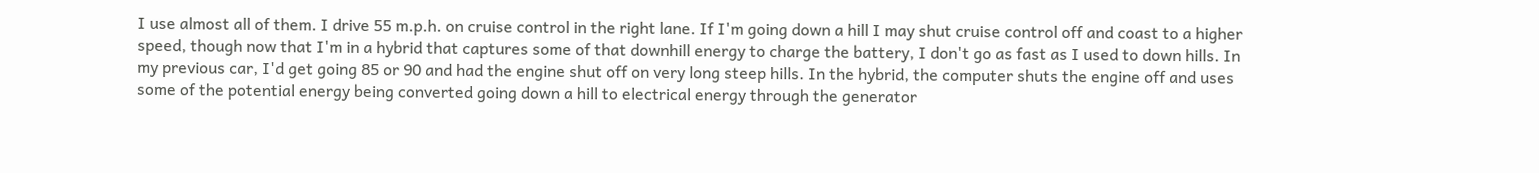I use almost all of them. I drive 55 m.p.h. on cruise control in the right lane. If I'm going down a hill I may shut cruise control off and coast to a higher speed, though now that I'm in a hybrid that captures some of that downhill energy to charge the battery, I don't go as fast as I used to down hills. In my previous car, I'd get going 85 or 90 and had the engine shut off on very long steep hills. In the hybrid, the computer shuts the engine off and uses some of the potential energy being converted going down a hill to electrical energy through the generator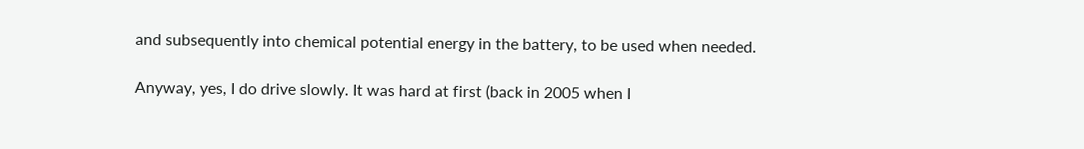and subsequently into chemical potential energy in the battery, to be used when needed.

Anyway, yes, I do drive slowly. It was hard at first (back in 2005 when I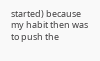started) because my habit then was to push the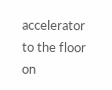accelerator to the floor on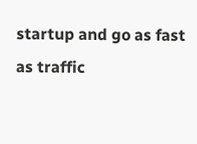startup and go as fast as traffic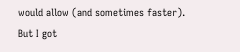would allow (and sometimes faster). But I got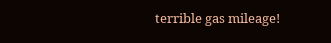terrible gas mileage!